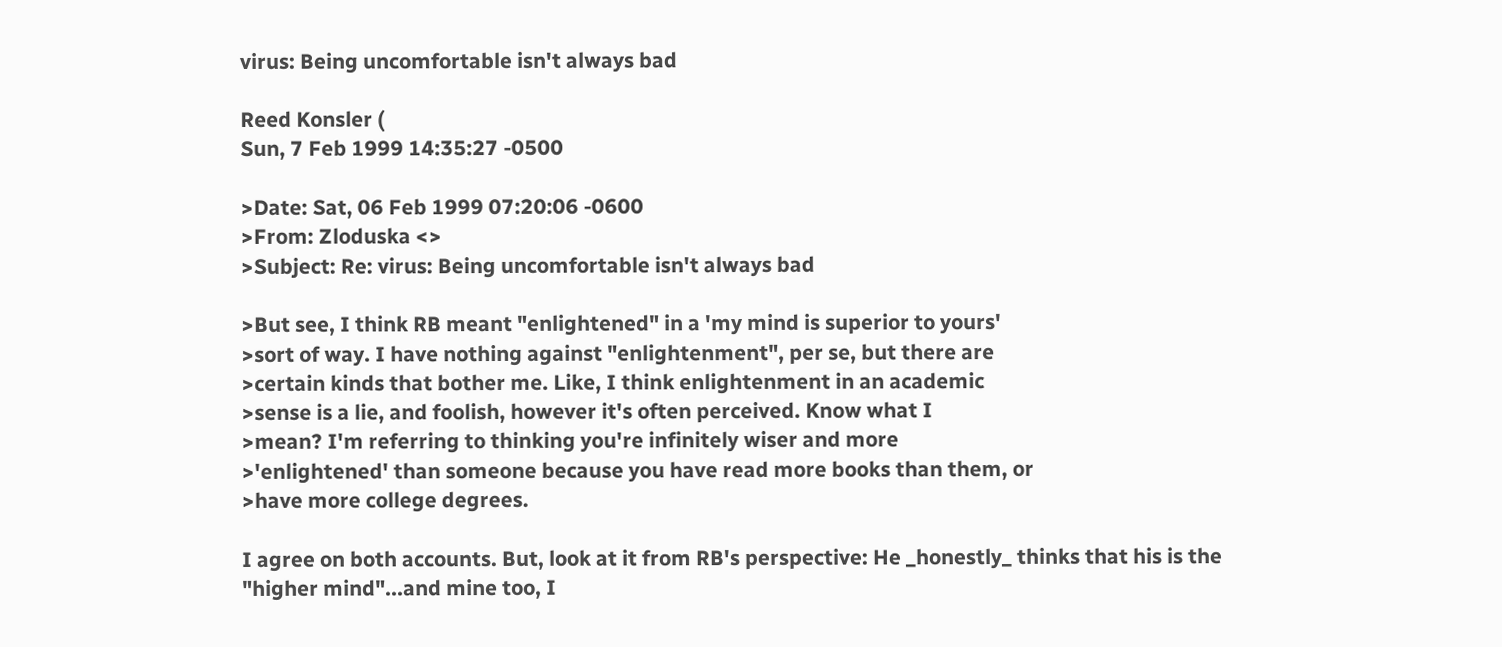virus: Being uncomfortable isn't always bad

Reed Konsler (
Sun, 7 Feb 1999 14:35:27 -0500

>Date: Sat, 06 Feb 1999 07:20:06 -0600
>From: Zloduska <>
>Subject: Re: virus: Being uncomfortable isn't always bad

>But see, I think RB meant "enlightened" in a 'my mind is superior to yours'
>sort of way. I have nothing against "enlightenment", per se, but there are
>certain kinds that bother me. Like, I think enlightenment in an academic
>sense is a lie, and foolish, however it's often perceived. Know what I
>mean? I'm referring to thinking you're infinitely wiser and more
>'enlightened' than someone because you have read more books than them, or
>have more college degrees.

I agree on both accounts. But, look at it from RB's perspective: He _honestly_ thinks that his is the "higher mind"...and mine too, I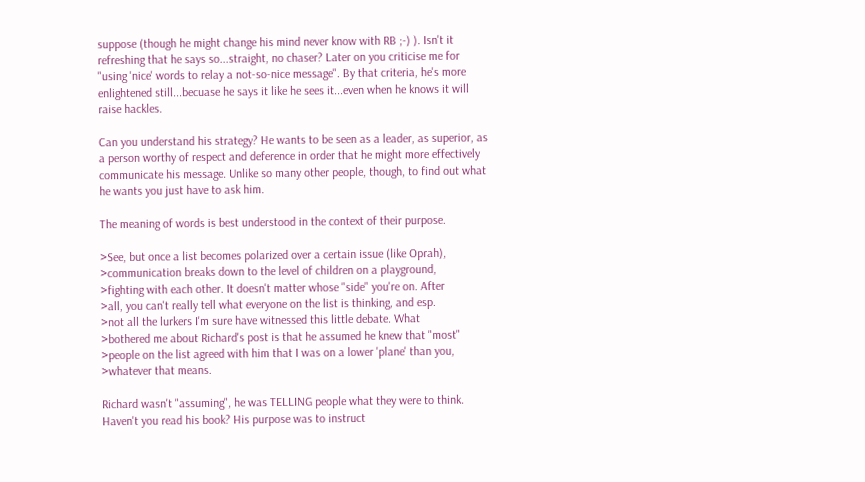suppose (though he might change his mind never know with RB ;-) ). Isn't it refreshing that he says so...straight, no chaser? Later on you criticise me for "using 'nice' words to relay a not-so-nice message". By that criteria, he's more enlightened still...becuase he says it like he sees it...even when he knows it will raise hackles.

Can you understand his strategy? He wants to be seen as a leader, as superior, as a person worthy of respect and deference in order that he might more effectively communicate his message. Unlike so many other people, though, to find out what he wants you just have to ask him.

The meaning of words is best understood in the context of their purpose.

>See, but once a list becomes polarized over a certain issue (like Oprah),
>communication breaks down to the level of children on a playground,
>fighting with each other. It doesn't matter whose "side" you're on. After
>all, you can't really tell what everyone on the list is thinking, and esp.
>not all the lurkers I'm sure have witnessed this little debate. What
>bothered me about Richard's post is that he assumed he knew that "most"
>people on the list agreed with him that I was on a lower 'plane' than you,
>whatever that means.

Richard wasn't "assuming", he was TELLING people what they were to think. Haven't you read his book? His purpose was to instruct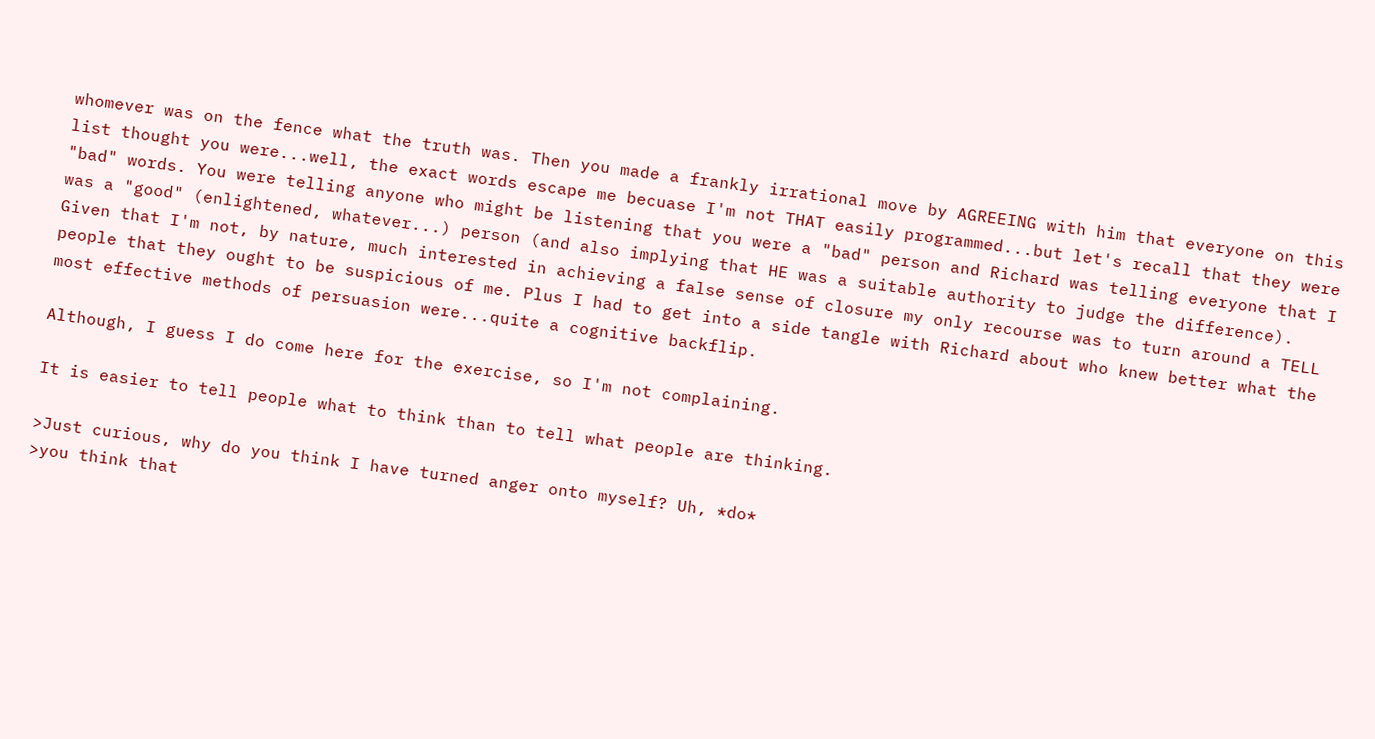whomever was on the fence what the truth was. Then you made a frankly irrational move by AGREEING with him that everyone on this list thought you were...well, the exact words escape me becuase I'm not THAT easily programmed...but let's recall that they were "bad" words. You were telling anyone who might be listening that you were a "bad" person and Richard was telling everyone that I was a "good" (enlightened, whatever...) person (and also implying that HE was a suitable authority to judge the difference). Given that I'm not, by nature, much interested in achieving a false sense of closure my only recourse was to turn around a TELL people that they ought to be suspicious of me. Plus I had to get into a side tangle with Richard about who knew better what the most effective methods of persuasion were...quite a cognitive backflip.

Although, I guess I do come here for the exercise, so I'm not complaining.

It is easier to tell people what to think than to tell what people are thinking.

>Just curious, why do you think I have turned anger onto myself? Uh, *do*
>you think that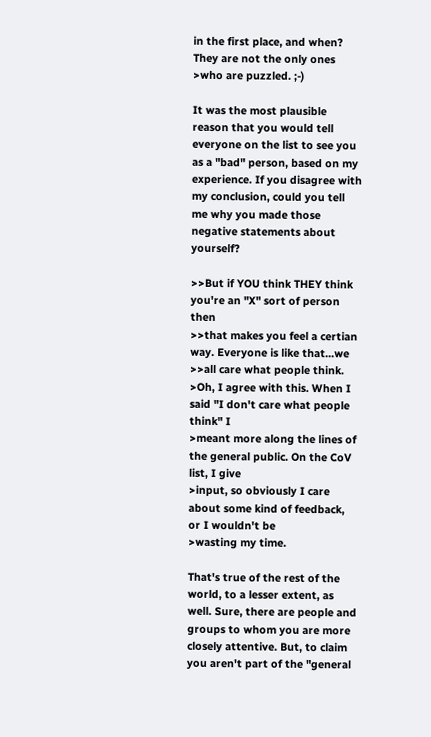in the first place, and when? They are not the only ones
>who are puzzled. ;-)

It was the most plausible reason that you would tell everyone on the list to see you as a "bad" person, based on my experience. If you disagree with my conclusion, could you tell me why you made those negative statements about yourself?

>>But if YOU think THEY think you're an "X" sort of person then
>>that makes you feel a certian way. Everyone is like that...we
>>all care what people think.
>Oh, I agree with this. When I said "I don't care what people think" I
>meant more along the lines of the general public. On the CoV list, I give
>input, so obviously I care about some kind of feedback, or I wouldn't be
>wasting my time.

That's true of the rest of the world, to a lesser extent, as well. Sure, there are people and groups to whom you are more closely attentive. But, to claim you aren't part of the "general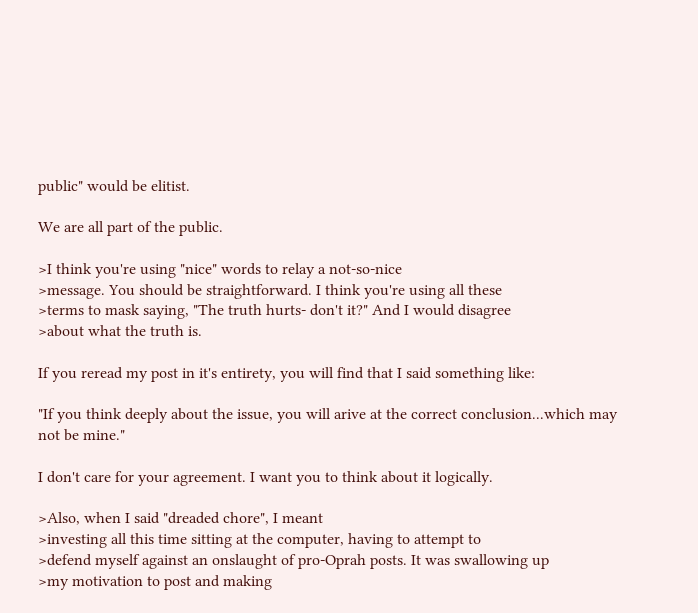public" would be elitist.

We are all part of the public.

>I think you're using "nice" words to relay a not-so-nice
>message. You should be straightforward. I think you're using all these
>terms to mask saying, "The truth hurts- don't it?" And I would disagree
>about what the truth is.

If you reread my post in it's entirety, you will find that I said something like:

"If you think deeply about the issue, you will arive at the correct conclusion...which may not be mine."

I don't care for your agreement. I want you to think about it logically.

>Also, when I said "dreaded chore", I meant
>investing all this time sitting at the computer, having to attempt to
>defend myself against an onslaught of pro-Oprah posts. It was swallowing up
>my motivation to post and making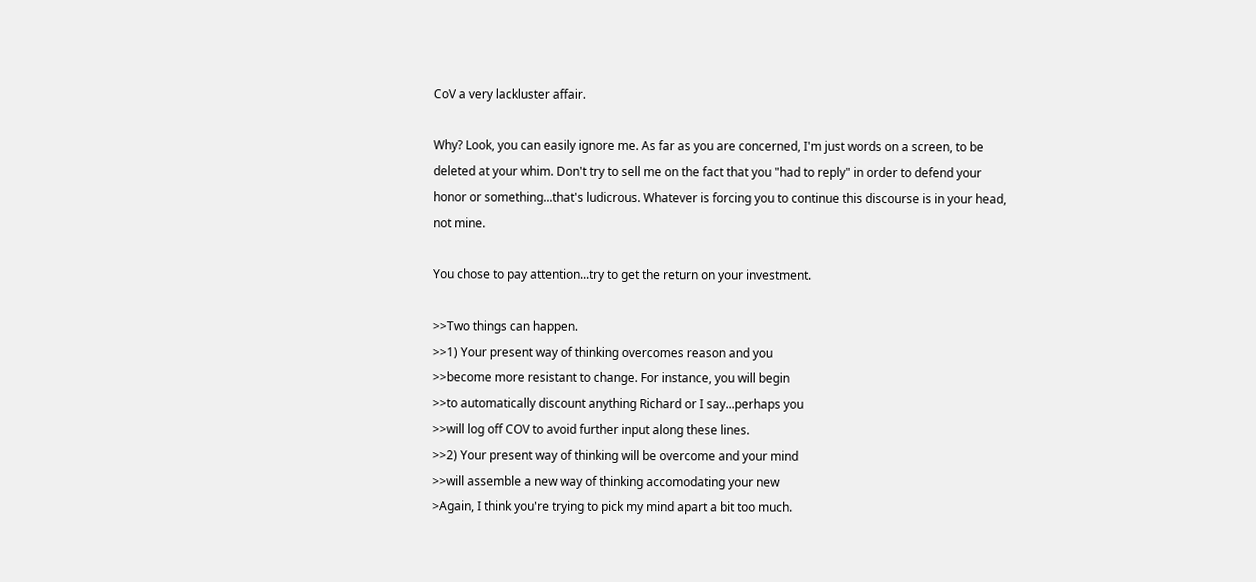CoV a very lackluster affair.

Why? Look, you can easily ignore me. As far as you are concerned, I'm just words on a screen, to be deleted at your whim. Don't try to sell me on the fact that you "had to reply" in order to defend your honor or something...that's ludicrous. Whatever is forcing you to continue this discourse is in your head, not mine.

You chose to pay attention...try to get the return on your investment.

>>Two things can happen.
>>1) Your present way of thinking overcomes reason and you
>>become more resistant to change. For instance, you will begin
>>to automatically discount anything Richard or I say...perhaps you
>>will log off COV to avoid further input along these lines.
>>2) Your present way of thinking will be overcome and your mind
>>will assemble a new way of thinking accomodating your new
>Again, I think you're trying to pick my mind apart a bit too much.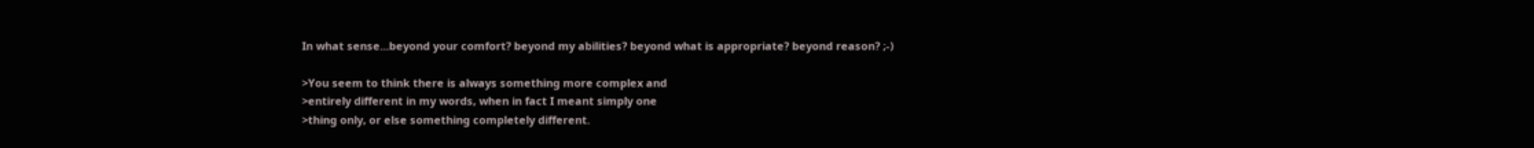In what sense...beyond your comfort? beyond my abilities? beyond what is appropriate? beyond reason? ;-)

>You seem to think there is always something more complex and
>entirely different in my words, when in fact I meant simply one
>thing only, or else something completely different.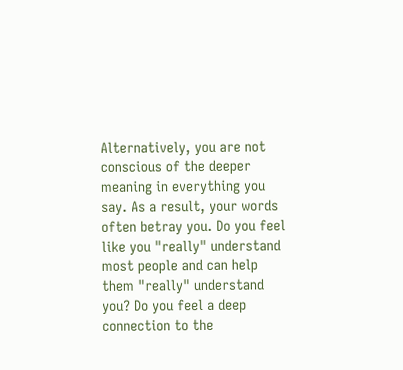Alternatively, you are not conscious of the deeper meaning in everything you say. As a result, your words often betray you. Do you feel like you "really" understand most people and can help them "really" understand you? Do you feel a deep connection to the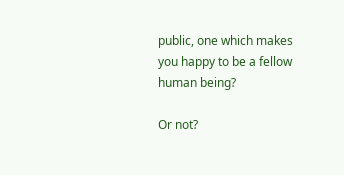public, one which makes you happy to be a fellow human being?

Or not?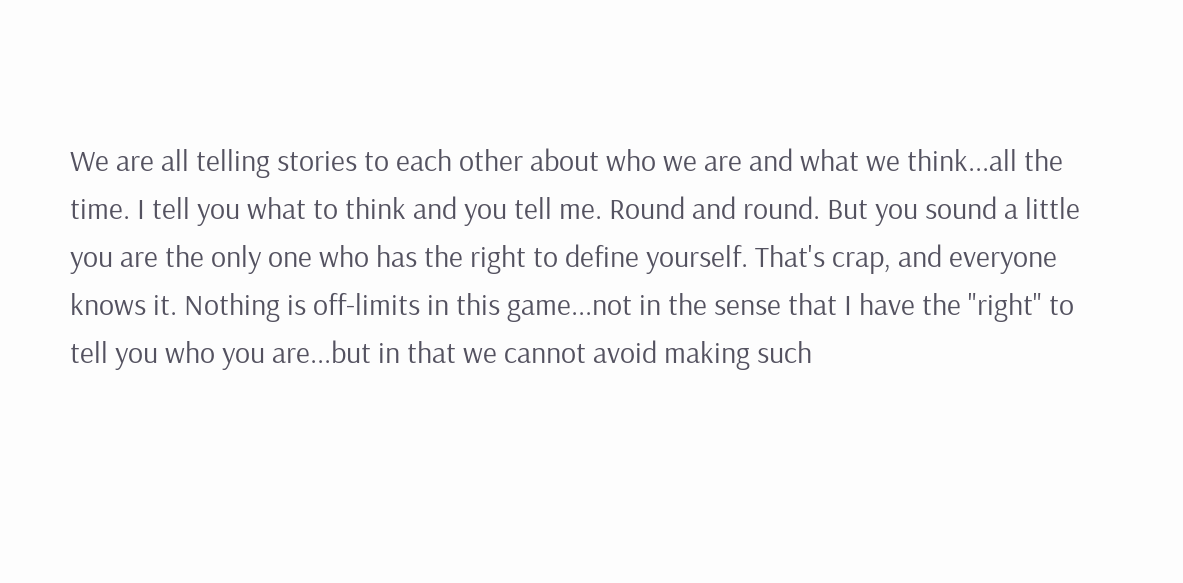We are all telling stories to each other about who we are and what we think...all the time. I tell you what to think and you tell me. Round and round. But you sound a little you are the only one who has the right to define yourself. That's crap, and everyone knows it. Nothing is off-limits in this game...not in the sense that I have the "right" to tell you who you are...but in that we cannot avoid making such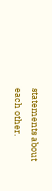statements about each other.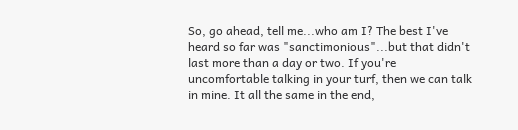So, go ahead, tell me...who am I? The best I've heard so far was "sanctimonious"...but that didn't last more than a day or two. If you're uncomfortable talking in your turf, then we can talk in mine. It all the same in the end,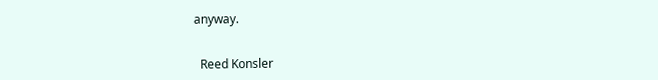anyway.


  Reed Konsler